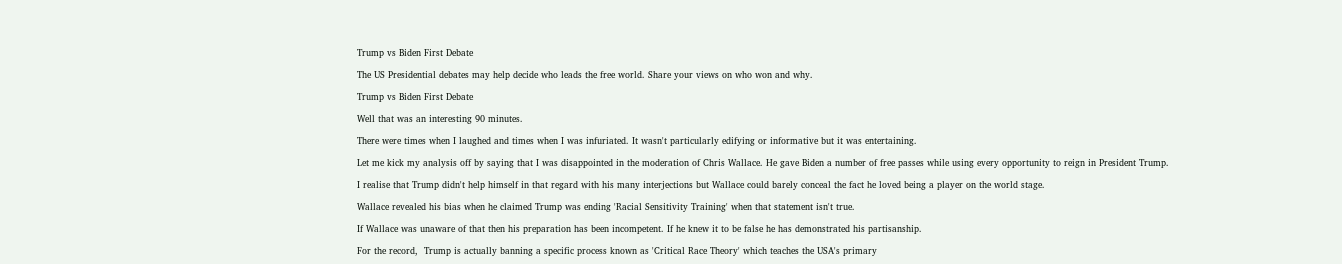Trump vs Biden First Debate

The US Presidential debates may help decide who leads the free world. Share your views on who won and why.

Trump vs Biden First Debate

Well that was an interesting 90 minutes.

There were times when I laughed and times when I was infuriated. It wasn't particularly edifying or informative but it was entertaining.

Let me kick my analysis off by saying that I was disappointed in the moderation of Chris Wallace. He gave Biden a number of free passes while using every opportunity to reign in President Trump.

I realise that Trump didn't help himself in that regard with his many interjections but Wallace could barely conceal the fact he loved being a player on the world stage.

Wallace revealed his bias when he claimed Trump was ending 'Racial Sensitivity Training' when that statement isn't true.

If Wallace was unaware of that then his preparation has been incompetent. If he knew it to be false he has demonstrated his partisanship.

For the record,  Trump is actually banning a specific process known as 'Critical Race Theory' which teaches the USA's primary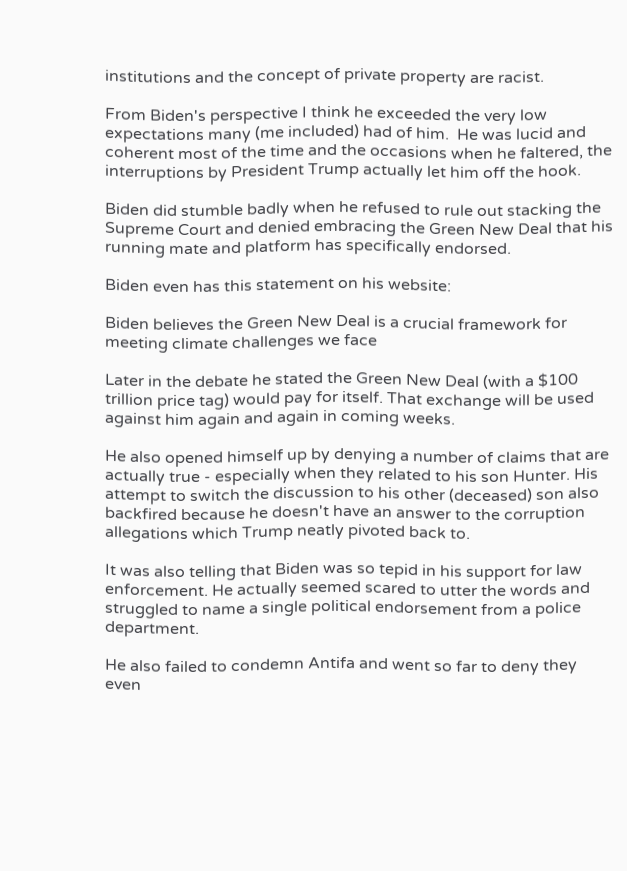institutions and the concept of private property are racist.

From Biden's perspective I think he exceeded the very low expectations many (me included) had of him.  He was lucid and coherent most of the time and the occasions when he faltered, the interruptions by President Trump actually let him off the hook.

Biden did stumble badly when he refused to rule out stacking the Supreme Court and denied embracing the Green New Deal that his running mate and platform has specifically endorsed.

Biden even has this statement on his website:

Biden believes the Green New Deal is a crucial framework for meeting climate challenges we face

Later in the debate he stated the Green New Deal (with a $100 trillion price tag) would pay for itself. That exchange will be used against him again and again in coming weeks.

He also opened himself up by denying a number of claims that are actually true - especially when they related to his son Hunter. His attempt to switch the discussion to his other (deceased) son also backfired because he doesn't have an answer to the corruption allegations which Trump neatly pivoted back to.

It was also telling that Biden was so tepid in his support for law enforcement. He actually seemed scared to utter the words and struggled to name a single political endorsement from a police department.

He also failed to condemn Antifa and went so far to deny they even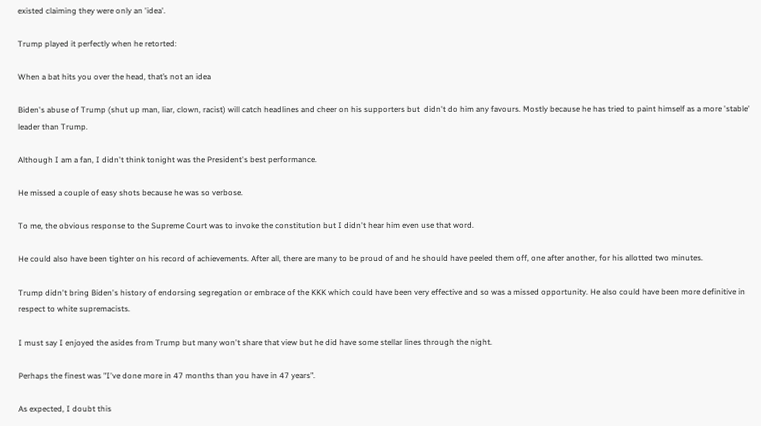existed claiming they were only an 'idea'.

Trump played it perfectly when he retorted:

When a bat hits you over the head, that’s not an idea

Biden's abuse of Trump (shut up man, liar, clown, racist) will catch headlines and cheer on his supporters but  didn't do him any favours. Mostly because he has tried to paint himself as a more 'stable' leader than Trump.

Although I am a fan, I didn't think tonight was the President's best performance.

He missed a couple of easy shots because he was so verbose.

To me, the obvious response to the Supreme Court was to invoke the constitution but I didn't hear him even use that word.

He could also have been tighter on his record of achievements. After all, there are many to be proud of and he should have peeled them off, one after another, for his allotted two minutes.

Trump didn't bring Biden's history of endorsing segregation or embrace of the KKK which could have been very effective and so was a missed opportunity. He also could have been more definitive in respect to white supremacists.

I must say I enjoyed the asides from Trump but many won't share that view but he did have some stellar lines through the night.

Perhaps the finest was "I've done more in 47 months than you have in 47 years".

As expected, I doubt this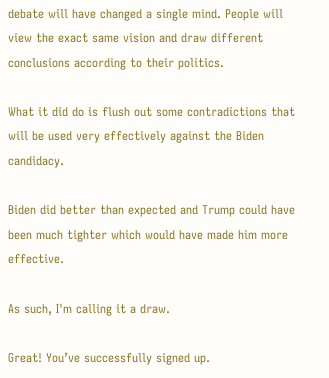debate will have changed a single mind. People will view the exact same vision and draw different conclusions according to their politics.

What it did do is flush out some contradictions that will be used very effectively against the Biden candidacy.

Biden did better than expected and Trump could have been much tighter which would have made him more effective.

As such, I'm calling it a draw.

Great! You’ve successfully signed up.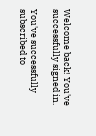Welcome back! You've successfully signed in.

You've successfully subscribed to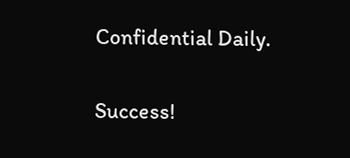Confidential Daily.

Success!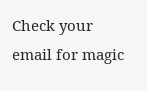Check your email for magic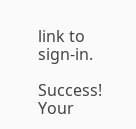link to sign-in.

Success! Your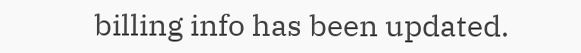billing info has been updated.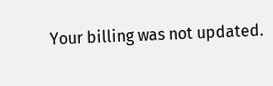Your billing was not updated.